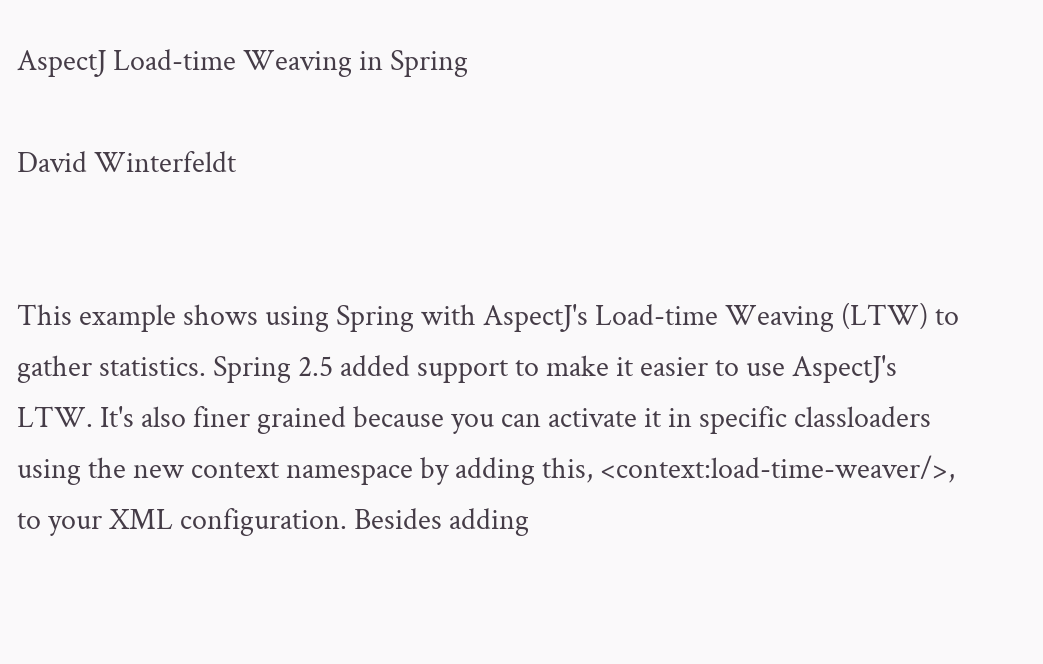AspectJ Load-time Weaving in Spring

David Winterfeldt


This example shows using Spring with AspectJ's Load-time Weaving (LTW) to gather statistics. Spring 2.5 added support to make it easier to use AspectJ's LTW. It's also finer grained because you can activate it in specific classloaders using the new context namespace by adding this, <context:load-time-weaver/>, to your XML configuration. Besides adding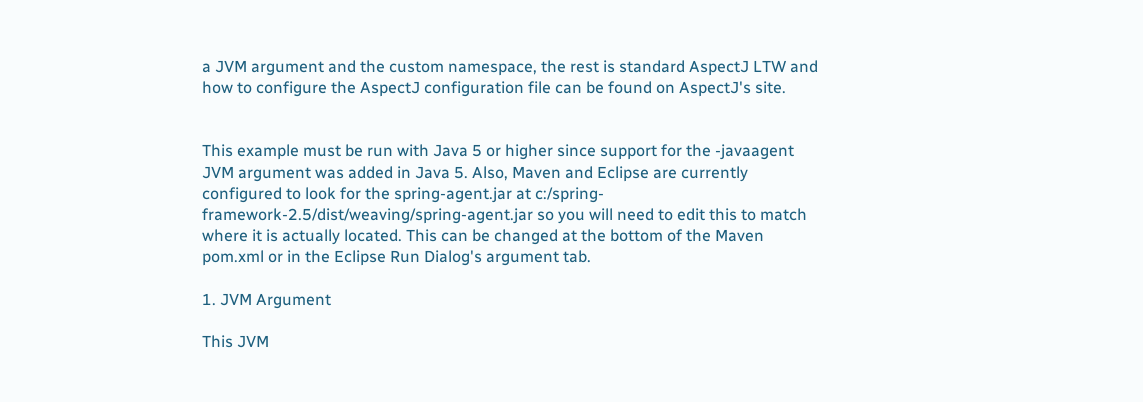a JVM argument and the custom namespace, the rest is standard AspectJ LTW and how to configure the AspectJ configuration file can be found on AspectJ's site.


This example must be run with Java 5 or higher since support for the -javaagent JVM argument was added in Java 5. Also, Maven and Eclipse are currently configured to look for the spring-agent.jar at c:/spring-framework-2.5/dist/weaving/spring-agent.jar so you will need to edit this to match where it is actually located. This can be changed at the bottom of the Maven pom.xml or in the Eclipse Run Dialog's argument tab.

1. JVM Argument

This JVM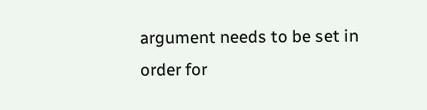argument needs to be set in order for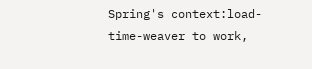Spring's context:load-time-weaver to work,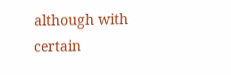although with certain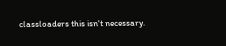classloaders this isn't necessary.